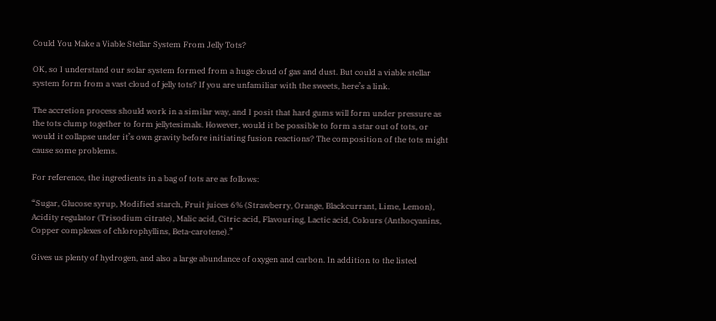Could You Make a Viable Stellar System From Jelly Tots?

OK, so I understand our solar system formed from a huge cloud of gas and dust. But could a viable stellar system form from a vast cloud of jelly tots? If you are unfamiliar with the sweets, here’s a link.

The accretion process should work in a similar way, and I posit that hard gums will form under pressure as the tots clump together to form jellytesimals. However, would it be possible to form a star out of tots, or would it collapse under it’s own gravity before initiating fusion reactions? The composition of the tots might cause some problems.

For reference, the ingredients in a bag of tots are as follows:

“Sugar, Glucose syrup, Modified starch, Fruit juices 6% (Strawberry, Orange, Blackcurrant, Lime, Lemon), Acidity regulator (Trisodium citrate), Malic acid, Citric acid, Flavouring, Lactic acid, Colours (Anthocyanins, Copper complexes of chlorophyllins, Beta-carotene).”

Gives us plenty of hydrogen, and also a large abundance of oxygen and carbon. In addition to the listed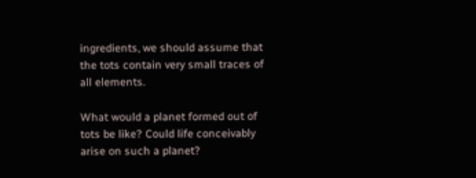ingredients, we should assume that the tots contain very small traces of all elements.

What would a planet formed out of tots be like? Could life conceivably arise on such a planet?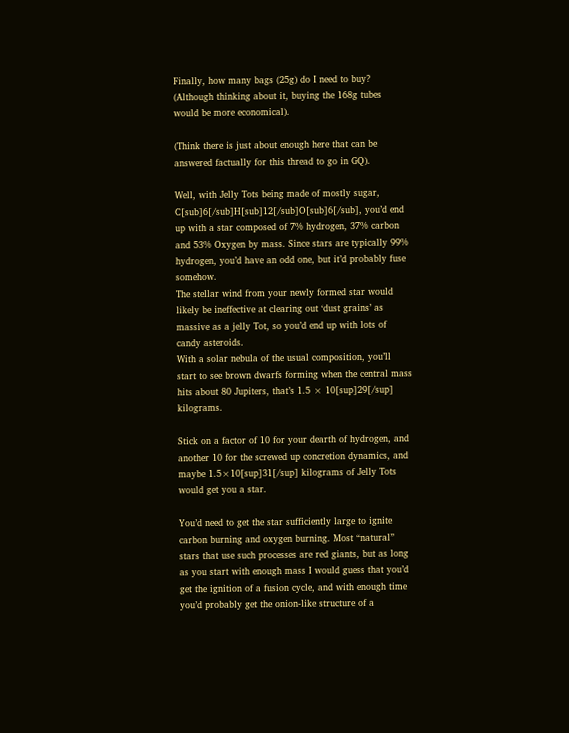Finally, how many bags (25g) do I need to buy? (Although thinking about it, buying the 168g tubes would be more economical).

(Think there is just about enough here that can be answered factually for this thread to go in GQ).

Well, with Jelly Tots being made of mostly sugar, C[sub]6[/sub]H[sub]12[/sub]O[sub]6[/sub], you’d end up with a star composed of 7% hydrogen, 37% carbon and 53% Oxygen by mass. Since stars are typically 99% hydrogen, you’d have an odd one, but it’d probably fuse somehow.
The stellar wind from your newly formed star would likely be ineffective at clearing out ‘dust grains’ as massive as a jelly Tot, so you’d end up with lots of candy asteroids.
With a solar nebula of the usual composition, you’ll start to see brown dwarfs forming when the central mass hits about 80 Jupiters, that’s 1.5 × 10[sup]29[/sup] kilograms.

Stick on a factor of 10 for your dearth of hydrogen, and another 10 for the screwed up concretion dynamics, and maybe 1.5×10[sup]31[/sup] kilograms of Jelly Tots would get you a star.

You’d need to get the star sufficiently large to ignite carbon burning and oxygen burning. Most “natural” stars that use such processes are red giants, but as long as you start with enough mass I would guess that you’d get the ignition of a fusion cycle, and with enough time you’d probably get the onion-like structure of a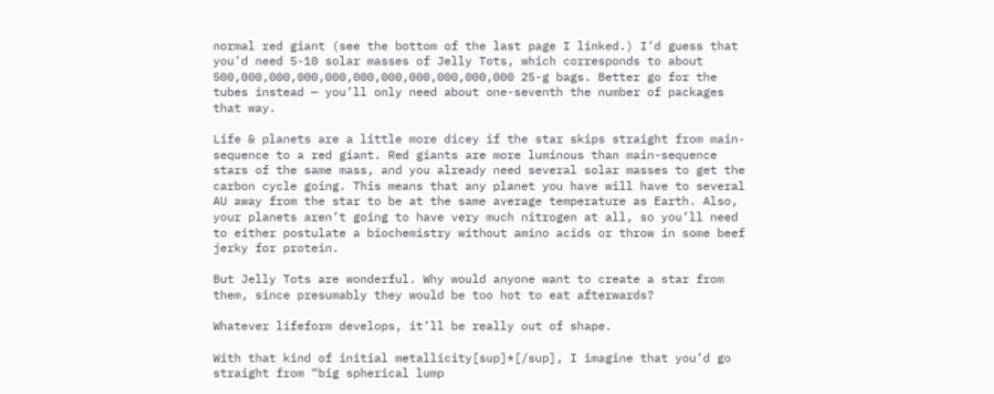normal red giant (see the bottom of the last page I linked.) I’d guess that you’d need 5-10 solar masses of Jelly Tots, which corresponds to about 500,000,000,000,000,000,000,000,000,000,000 25-g bags. Better go for the tubes instead — you’ll only need about one-seventh the number of packages that way.

Life & planets are a little more dicey if the star skips straight from main-sequence to a red giant. Red giants are more luminous than main-sequence stars of the same mass, and you already need several solar masses to get the carbon cycle going. This means that any planet you have will have to several AU away from the star to be at the same average temperature as Earth. Also, your planets aren’t going to have very much nitrogen at all, so you’ll need to either postulate a biochemistry without amino acids or throw in some beef jerky for protein.

But Jelly Tots are wonderful. Why would anyone want to create a star from them, since presumably they would be too hot to eat afterwards?

Whatever lifeform develops, it’ll be really out of shape.

With that kind of initial metallicity[sup]*[/sup], I imagine that you’d go straight from “big spherical lump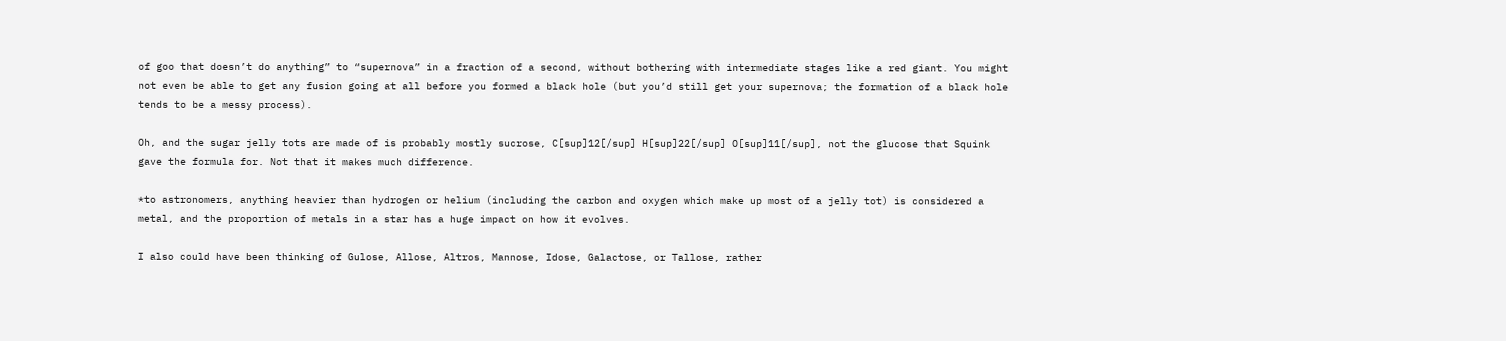of goo that doesn’t do anything” to “supernova” in a fraction of a second, without bothering with intermediate stages like a red giant. You might not even be able to get any fusion going at all before you formed a black hole (but you’d still get your supernova; the formation of a black hole tends to be a messy process).

Oh, and the sugar jelly tots are made of is probably mostly sucrose, C[sup]12[/sup] H[sup]22[/sup] O[sup]11[/sup], not the glucose that Squink gave the formula for. Not that it makes much difference.

*to astronomers, anything heavier than hydrogen or helium (including the carbon and oxygen which make up most of a jelly tot) is considered a metal, and the proportion of metals in a star has a huge impact on how it evolves.

I also could have been thinking of Gulose, Allose, Altros, Mannose, Idose, Galactose, or Tallose, rather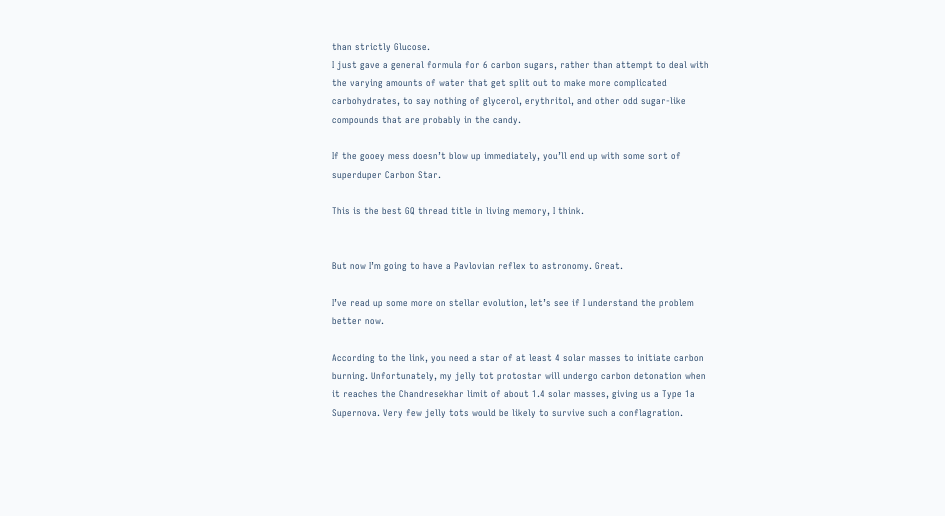than strictly Glucose.
I just gave a general formula for 6 carbon sugars, rather than attempt to deal with the varying amounts of water that get split out to make more complicated carbohydrates, to say nothing of glycerol, erythritol, and other odd sugar-like compounds that are probably in the candy.

If the gooey mess doesn’t blow up immediately, you’ll end up with some sort of superduper Carbon Star.

This is the best GQ thread title in living memory, I think.


But now I’m going to have a Pavlovian reflex to astronomy. Great.

I’ve read up some more on stellar evolution, let’s see if I understand the problem better now.

According to the link, you need a star of at least 4 solar masses to initiate carbon burning. Unfortunately, my jelly tot protostar will undergo carbon detonation when it reaches the Chandresekhar limit of about 1.4 solar masses, giving us a Type 1a Supernova. Very few jelly tots would be likely to survive such a conflagration.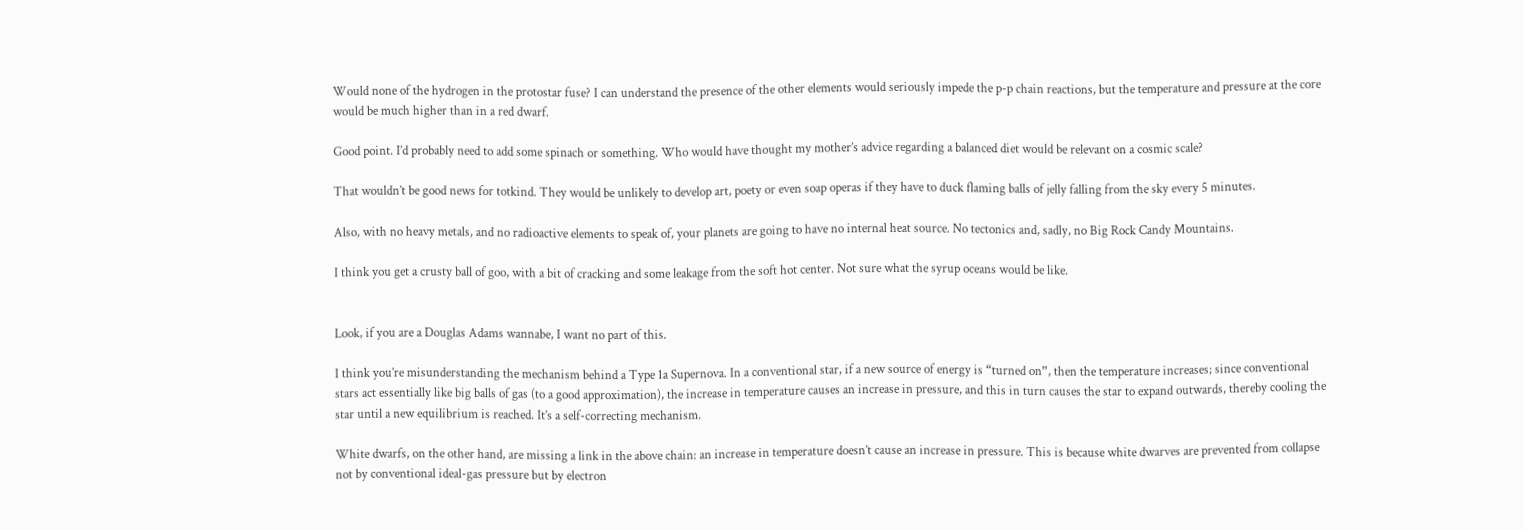Would none of the hydrogen in the protostar fuse? I can understand the presence of the other elements would seriously impede the p-p chain reactions, but the temperature and pressure at the core would be much higher than in a red dwarf.

Good point. I’d probably need to add some spinach or something. Who would have thought my mother’s advice regarding a balanced diet would be relevant on a cosmic scale?

That wouldn’t be good news for totkind. They would be unlikely to develop art, poety or even soap operas if they have to duck flaming balls of jelly falling from the sky every 5 minutes.

Also, with no heavy metals, and no radioactive elements to speak of, your planets are going to have no internal heat source. No tectonics and, sadly, no Big Rock Candy Mountains.

I think you get a crusty ball of goo, with a bit of cracking and some leakage from the soft hot center. Not sure what the syrup oceans would be like.


Look, if you are a Douglas Adams wannabe, I want no part of this.

I think you’re misunderstanding the mechanism behind a Type 1a Supernova. In a conventional star, if a new source of energy is “turned on”, then the temperature increases; since conventional stars act essentially like big balls of gas (to a good approximation), the increase in temperature causes an increase in pressure, and this in turn causes the star to expand outwards, thereby cooling the star until a new equilibrium is reached. It’s a self-correcting mechanism.

White dwarfs, on the other hand, are missing a link in the above chain: an increase in temperature doesn’t cause an increase in pressure. This is because white dwarves are prevented from collapse not by conventional ideal-gas pressure but by electron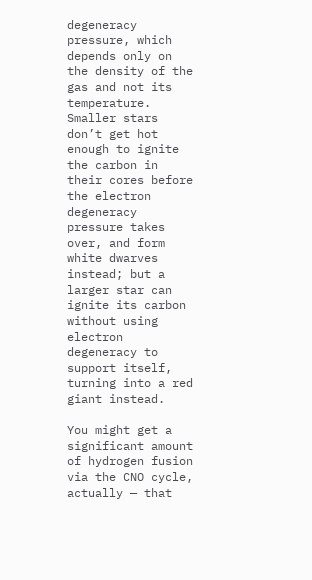degeneracy pressure, which depends only on the density of the gas and not its temperature. Smaller stars don’t get hot enough to ignite the carbon in their cores before the electron degeneracy pressure takes over, and form white dwarves instead; but a larger star can ignite its carbon without using electron degeneracy to support itself, turning into a red giant instead.

You might get a significant amount of hydrogen fusion via the CNO cycle, actually — that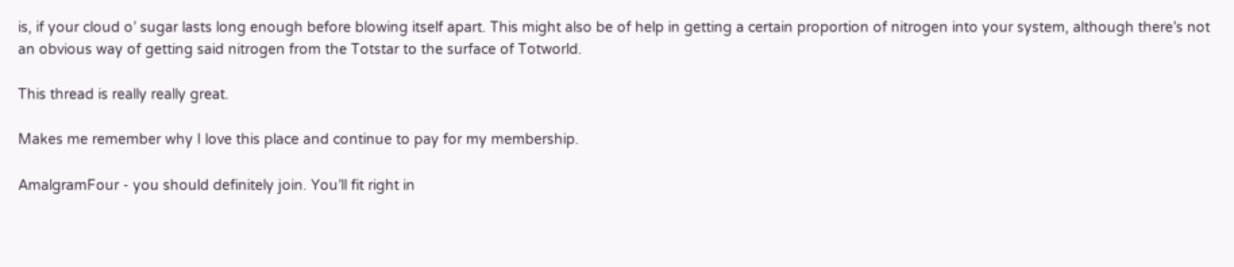is, if your cloud o’ sugar lasts long enough before blowing itself apart. This might also be of help in getting a certain proportion of nitrogen into your system, although there’s not an obvious way of getting said nitrogen from the Totstar to the surface of Totworld.

This thread is really really great.

Makes me remember why I love this place and continue to pay for my membership.

AmalgramFour - you should definitely join. You’ll fit right in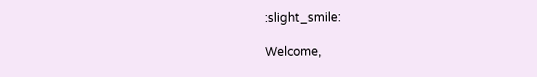:slight_smile:

Welcome,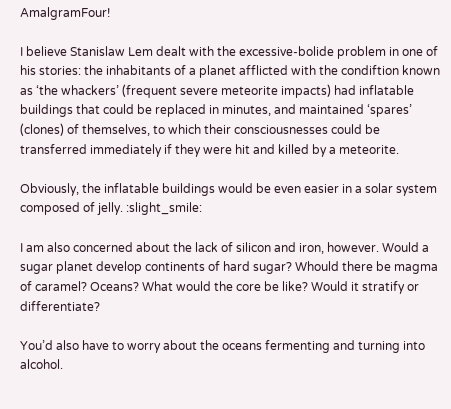AmalgramFour!

I believe Stanislaw Lem dealt with the excessive-bolide problem in one of his stories: the inhabitants of a planet afflicted with the condiftion known as ‘the whackers’ (frequent severe meteorite impacts) had inflatable buildings that could be replaced in minutes, and maintained ‘spares’ (clones) of themselves, to which their consciousnesses could be transferred immediately if they were hit and killed by a meteorite.

Obviously, the inflatable buildings would be even easier in a solar system composed of jelly. :slight_smile:

I am also concerned about the lack of silicon and iron, however. Would a sugar planet develop continents of hard sugar? Whould there be magma of caramel? Oceans? What would the core be like? Would it stratify or differentiate?

You’d also have to worry about the oceans fermenting and turning into alcohol.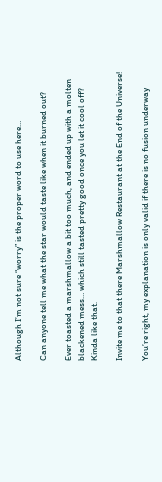Although I’m not sure “worry” is the proper word to use here…

Can anyone tell me what the star would taste like when it burned out?

Ever toasted a marshmallow a bit too much, and ended up with a molten blackened mess… which still tasted pretty good once you let it cool off? Kinda like that.

Invite me to that there Marshmallow Restaurant at the End of the Universe!

You’re right, my explanation is only valid if there is no fusion underway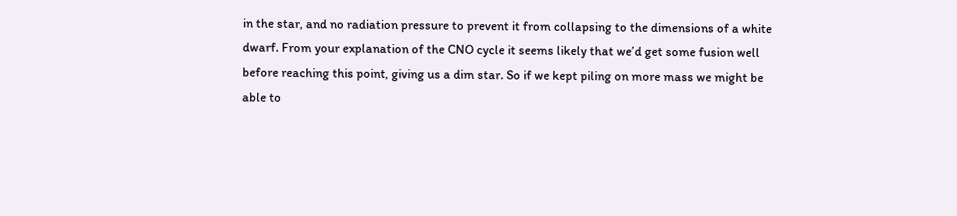in the star, and no radiation pressure to prevent it from collapsing to the dimensions of a white dwarf. From your explanation of the CNO cycle it seems likely that we’d get some fusion well before reaching this point, giving us a dim star. So if we kept piling on more mass we might be able to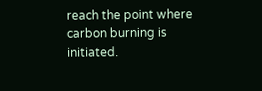reach the point where carbon burning is initiated.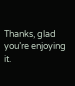Thanks, glad you’re enjoying it.